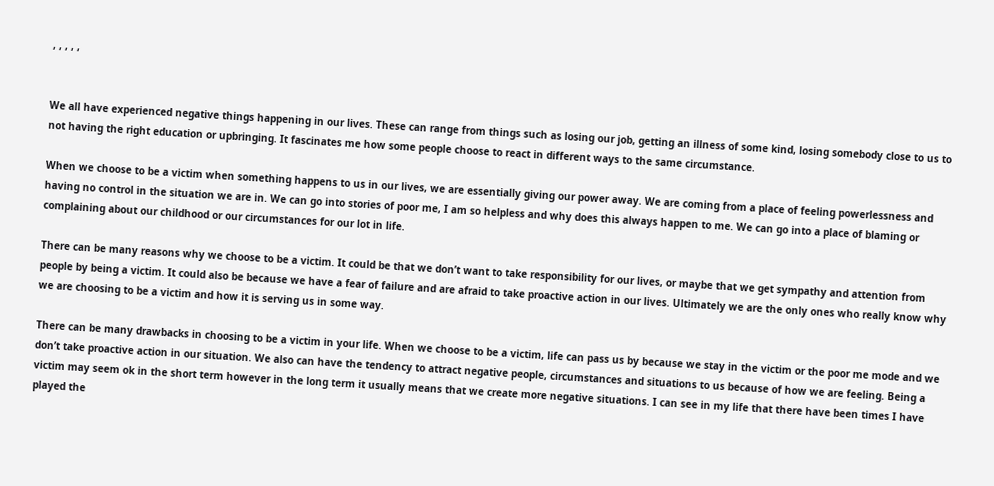, , , , ,


We all have experienced negative things happening in our lives. These can range from things such as losing our job, getting an illness of some kind, losing somebody close to us to not having the right education or upbringing. It fascinates me how some people choose to react in different ways to the same circumstance.

When we choose to be a victim when something happens to us in our lives, we are essentially giving our power away. We are coming from a place of feeling powerlessness and having no control in the situation we are in. We can go into stories of poor me, I am so helpless and why does this always happen to me. We can go into a place of blaming or complaining about our childhood or our circumstances for our lot in life.

There can be many reasons why we choose to be a victim. It could be that we don’t want to take responsibility for our lives, or maybe that we get sympathy and attention from people by being a victim. It could also be because we have a fear of failure and are afraid to take proactive action in our lives. Ultimately we are the only ones who really know why we are choosing to be a victim and how it is serving us in some way.

There can be many drawbacks in choosing to be a victim in your life. When we choose to be a victim, life can pass us by because we stay in the victim or the poor me mode and we don’t take proactive action in our situation. We also can have the tendency to attract negative people, circumstances and situations to us because of how we are feeling. Being a victim may seem ok in the short term however in the long term it usually means that we create more negative situations. I can see in my life that there have been times I have played the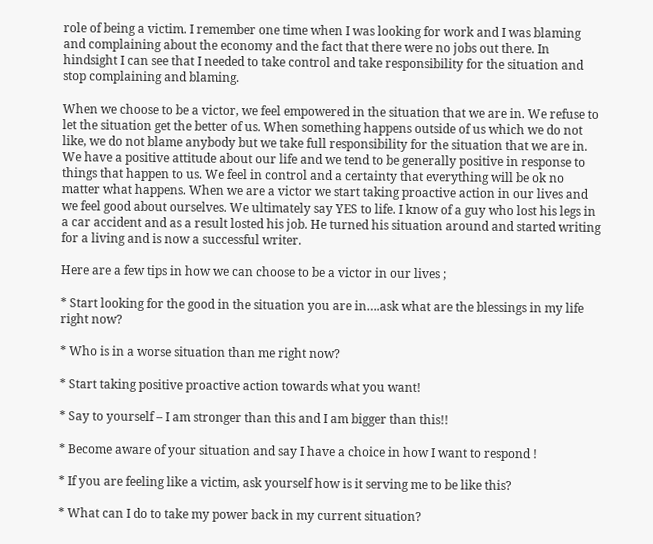role of being a victim. I remember one time when I was looking for work and I was blaming and complaining about the economy and the fact that there were no jobs out there. In hindsight I can see that I needed to take control and take responsibility for the situation and stop complaining and blaming.

When we choose to be a victor, we feel empowered in the situation that we are in. We refuse to let the situation get the better of us. When something happens outside of us which we do not like, we do not blame anybody but we take full responsibility for the situation that we are in. We have a positive attitude about our life and we tend to be generally positive in response to things that happen to us. We feel in control and a certainty that everything will be ok no matter what happens. When we are a victor we start taking proactive action in our lives and we feel good about ourselves. We ultimately say YES to life. I know of a guy who lost his legs in a car accident and as a result losted his job. He turned his situation around and started writing for a living and is now a successful writer.

Here are a few tips in how we can choose to be a victor in our lives ;

* Start looking for the good in the situation you are in….ask what are the blessings in my life right now?

* Who is in a worse situation than me right now?

* Start taking positive proactive action towards what you want!

* Say to yourself – I am stronger than this and I am bigger than this!!

* Become aware of your situation and say I have a choice in how I want to respond !

* If you are feeling like a victim, ask yourself how is it serving me to be like this?

* What can I do to take my power back in my current situation?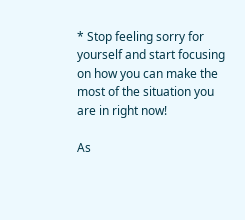* Stop feeling sorry for yourself and start focusing on how you can make the most of the situation you are in right now!

As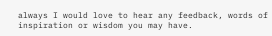always I would love to hear any feedback, words of inspiration or wisdom you may have.